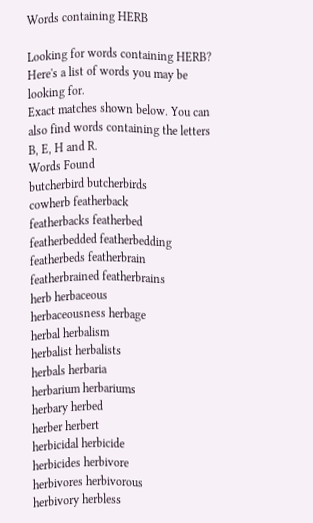Words containing HERB

Looking for words containing HERB? Here's a list of words you may be looking for.
Exact matches shown below. You can also find words containing the letters B, E, H and R.
Words Found
butcherbird butcherbirds
cowherb featherback
featherbacks featherbed
featherbedded featherbedding
featherbeds featherbrain
featherbrained featherbrains
herb herbaceous
herbaceousness herbage
herbal herbalism
herbalist herbalists
herbals herbaria
herbarium herbariums
herbary herbed
herber herbert
herbicidal herbicide
herbicides herbivore
herbivores herbivorous
herbivory herbless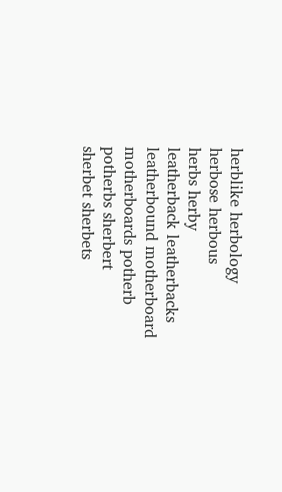herblike herbology
herbose herbous
herbs herby
leatherback leatherbacks
leatherbound motherboard
motherboards potherb
potherbs sherbert
sherbet sherbets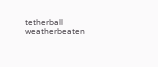tetherball weatherbeaten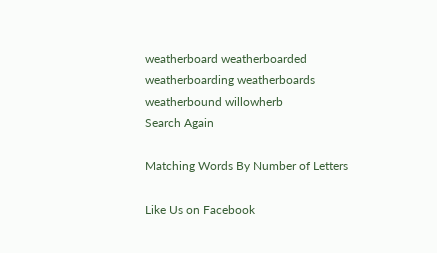weatherboard weatherboarded
weatherboarding weatherboards
weatherbound willowherb
Search Again

Matching Words By Number of Letters

Like Us on Facebook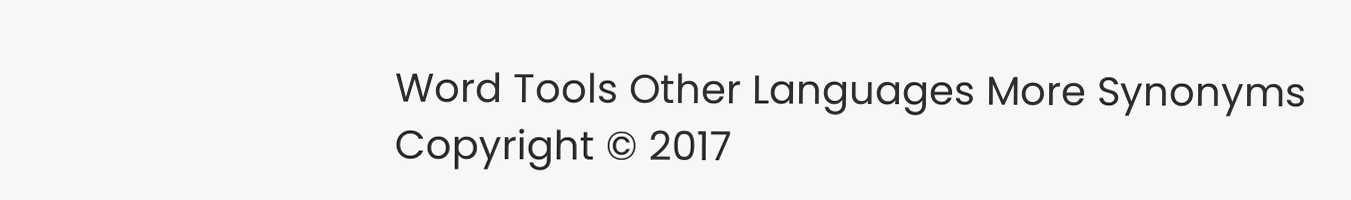Word Tools Other Languages More Synonyms
Copyright © 2017